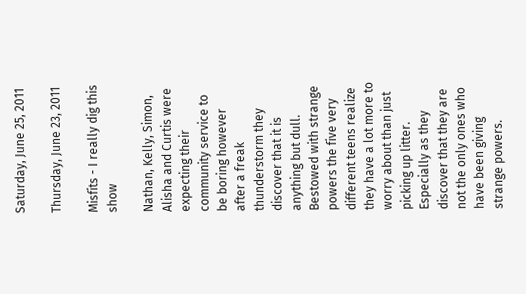Saturday, June 25, 2011

Thursday, June 23, 2011

Misfits - I really dig this show

Nathan, Kelly, Simon, Alisha and Curtis were expecting their community service to be boring however after a freak thunderstorm they discover that it is anything but dull. Bestowed with strange powers the five very different teens realize they have a lot more to worry about than just picking up litter. Especially as they discover that they are not the only ones who have been giving strange powers.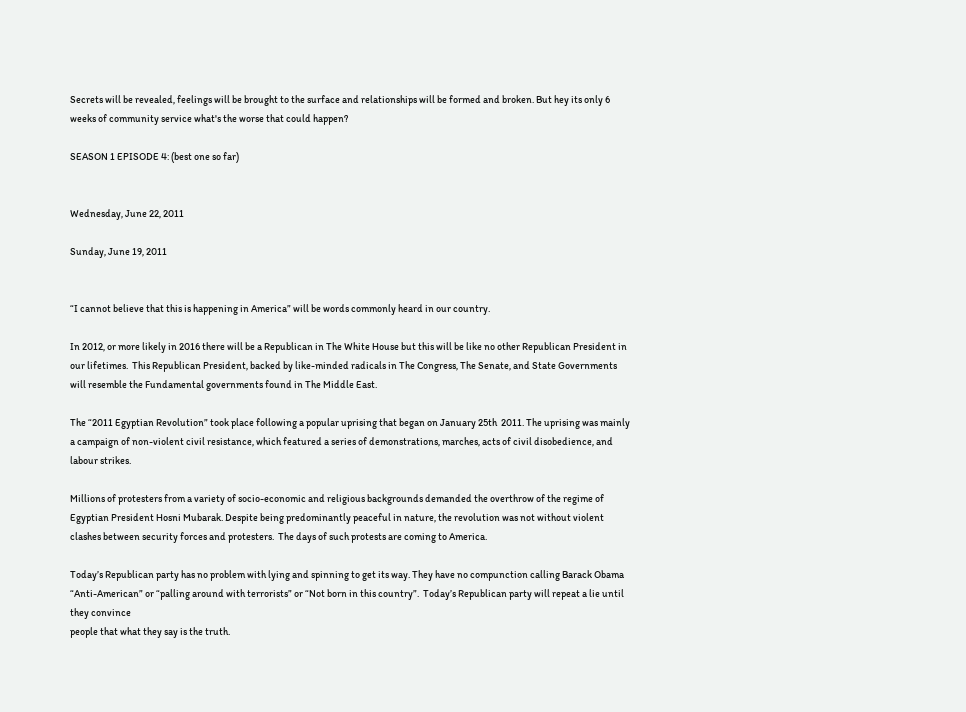Secrets will be revealed, feelings will be brought to the surface and relationships will be formed and broken. But hey its only 6 weeks of community service what's the worse that could happen?

SEASON 1 EPISODE 4: (best one so far)


Wednesday, June 22, 2011

Sunday, June 19, 2011


“I cannot believe that this is happening in America” will be words commonly heard in our country.

In 2012, or more likely in 2016 there will be a Republican in The White House but this will be like no other Republican President in our lifetimes.  This Republican President, backed by like-minded radicals in The Congress, The Senate, and State Governments will resemble the Fundamental governments found in The Middle East.

The “2011 Egyptian Revolution” took place following a popular uprising that began on January 25th  2011. The uprising was mainly a campaign of non-violent civil resistance, which featured a series of demonstrations, marches, acts of civil disobedience, and labour strikes.

Millions of protesters from a variety of socio-economic and religious backgrounds demanded the overthrow of the regime of Egyptian President Hosni Mubarak. Despite being predominantly peaceful in nature, the revolution was not without violent clashes between security forces and protesters.  The days of such protests are coming to America.

Today’s Republican party has no problem with lying and spinning to get its way. They have no compunction calling Barack Obama “Anti-American” or “palling around with terrorists” or “Not born in this country”.  Today’s Republican party will repeat a lie until they convince
people that what they say is the truth.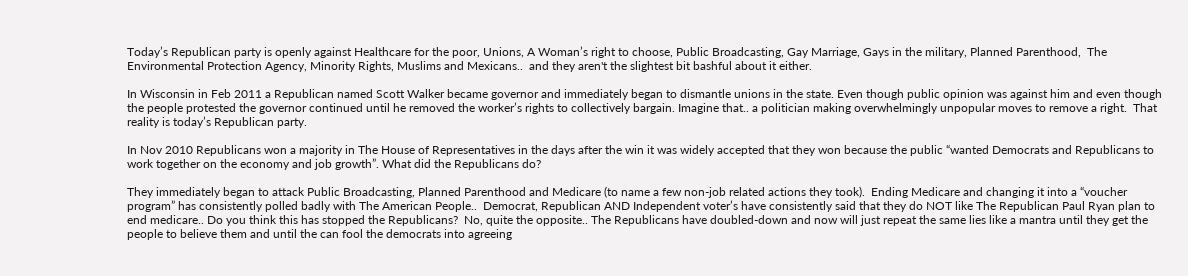Today’s Republican party is openly against Healthcare for the poor, Unions, A Woman’s right to choose, Public Broadcasting, Gay Marriage, Gays in the military, Planned Parenthood,  The Environmental Protection Agency, Minority Rights, Muslims and Mexicans..  and they aren't the slightest bit bashful about it either.

In Wisconsin in Feb 2011 a Republican named Scott Walker became governor and immediately began to dismantle unions in the state. Even though public opinion was against him and even though the people protested the governor continued until he removed the worker’s rights to collectively bargain. Imagine that.. a politician making overwhelmingly unpopular moves to remove a right.  That reality is today’s Republican party.

In Nov 2010 Republicans won a majority in The House of Representatives in the days after the win it was widely accepted that they won because the public “wanted Democrats and Republicans to work together on the economy and job growth”. What did the Republicans do?

They immediately began to attack Public Broadcasting, Planned Parenthood and Medicare (to name a few non-job related actions they took).  Ending Medicare and changing it into a “voucher program” has consistently polled badly with The American People..  Democrat, Republican AND Independent voter’s have consistently said that they do NOT like The Republican Paul Ryan plan to end medicare.. Do you think this has stopped the Republicans?  No, quite the opposite.. The Republicans have doubled-down and now will just repeat the same lies like a mantra until they get the people to believe them and until the can fool the democrats into agreeing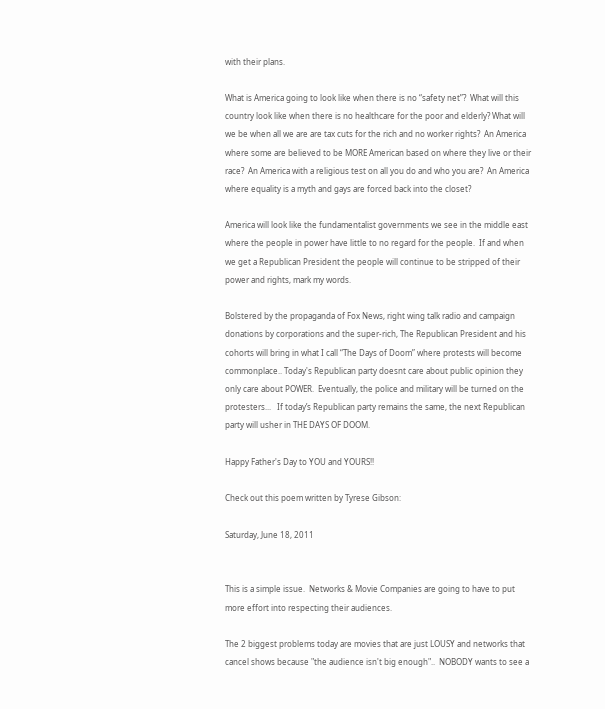with their plans.

What is America going to look like when there is no “safety net”?  What will this country look like when there is no healthcare for the poor and elderly? What will we be when all we are are tax cuts for the rich and no worker rights?  An America where some are believed to be MORE American based on where they live or their race?  An America with a religious test on all you do and who you are?  An America where equality is a myth and gays are forced back into the closet?

America will look like the fundamentalist governments we see in the middle east where the people in power have little to no regard for the people.  If and when we get a Republican President the people will continue to be stripped of their power and rights, mark my words.

Bolstered by the propaganda of Fox News, right wing talk radio and campaign donations by corporations and the super-rich, The Republican President and his cohorts will bring in what I call “The Days of Doom” where protests will become commonplace.. Today's Republican party doesnt care about public opinion they only care about POWER.  Eventually, the police and military will be turned on the protesters...   If today’s Republican party remains the same, the next Republican party will usher in THE DAYS OF DOOM.

Happy Father's Day to YOU and YOURS!!

Check out this poem written by Tyrese Gibson:

Saturday, June 18, 2011


This is a simple issue.  Networks & Movie Companies are going to have to put more effort into respecting their audiences.

The 2 biggest problems today are movies that are just LOUSY and networks that cancel shows because "the audience isn't big enough"..  NOBODY wants to see a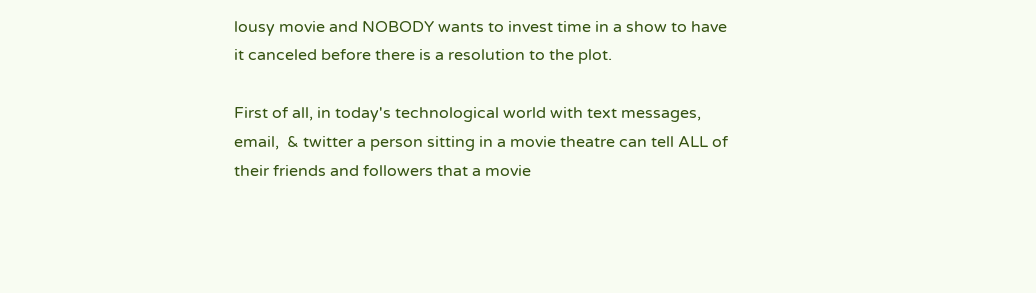lousy movie and NOBODY wants to invest time in a show to have it canceled before there is a resolution to the plot.

First of all, in today's technological world with text messages, email,  & twitter a person sitting in a movie theatre can tell ALL of their friends and followers that a movie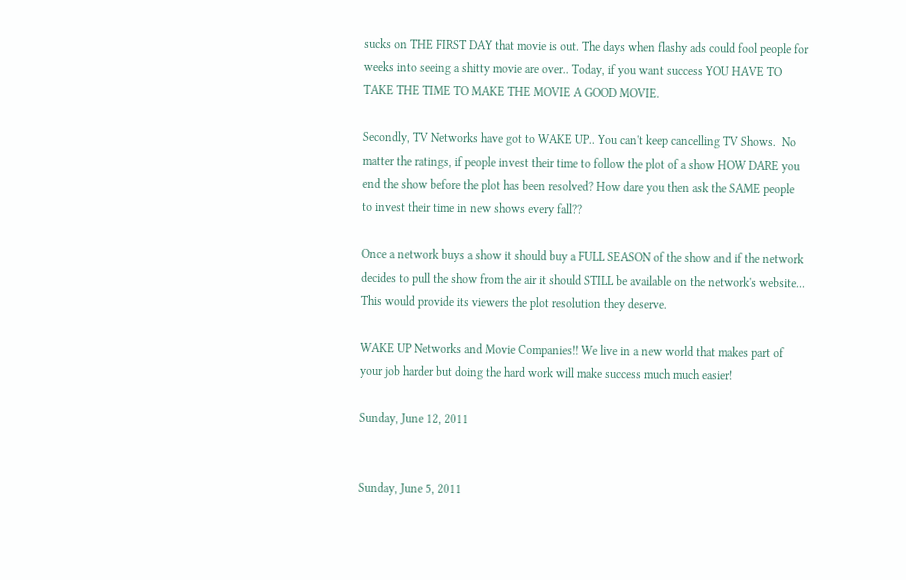sucks on THE FIRST DAY that movie is out. The days when flashy ads could fool people for weeks into seeing a shitty movie are over.. Today, if you want success YOU HAVE TO TAKE THE TIME TO MAKE THE MOVIE A GOOD MOVIE.

Secondly, TV Networks have got to WAKE UP.. You can't keep cancelling TV Shows.  No matter the ratings, if people invest their time to follow the plot of a show HOW DARE you end the show before the plot has been resolved? How dare you then ask the SAME people to invest their time in new shows every fall??

Once a network buys a show it should buy a FULL SEASON of the show and if the network decides to pull the show from the air it should STILL be available on the network's website... This would provide its viewers the plot resolution they deserve.

WAKE UP Networks and Movie Companies!! We live in a new world that makes part of your job harder but doing the hard work will make success much much easier!

Sunday, June 12, 2011


Sunday, June 5, 2011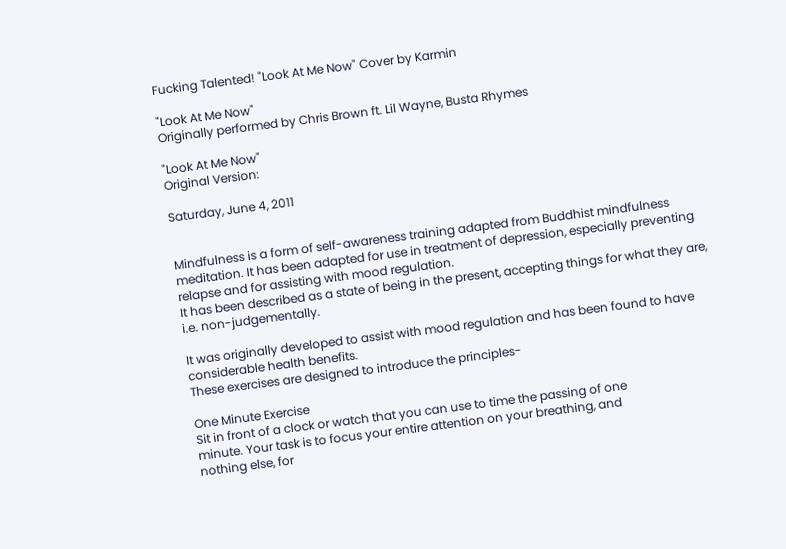Fucking Talented! "Look At Me Now" Cover by Karmin

"Look At Me Now"
Originally performed by Chris Brown ft. Lil Wayne, Busta Rhymes

"Look At Me Now"
Original Version:

Saturday, June 4, 2011


Mindfulness is a form of self-awareness training adapted from Buddhist mindfulness
meditation. It has been adapted for use in treatment of depression, especially preventing
relapse and for assisting with mood regulation.
It has been described as a state of being in the present, accepting things for what they are,
i.e. non-judgementally.

It was originally developed to assist with mood regulation and has been found to have considerable health benefits.
These exercises are designed to introduce the principles-

One Minute Exercise
Sit in front of a clock or watch that you can use to time the passing of one
minute. Your task is to focus your entire attention on your breathing, and
nothing else, for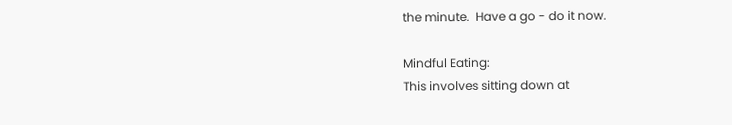the minute.  Have a go - do it now.

Mindful Eating:
This involves sitting down at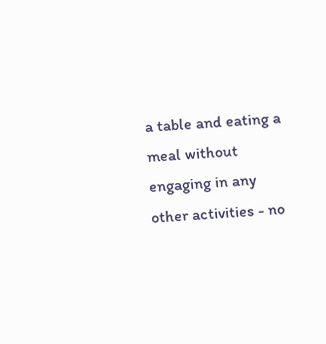a table and eating a meal without engaging in any
other activities - no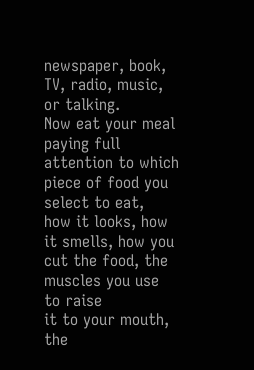newspaper, book, TV, radio, music, or talking.
Now eat your meal paying full attention to which piece of food you select to eat,
how it looks, how it smells, how you cut the food, the muscles you use to raise
it to your mouth, the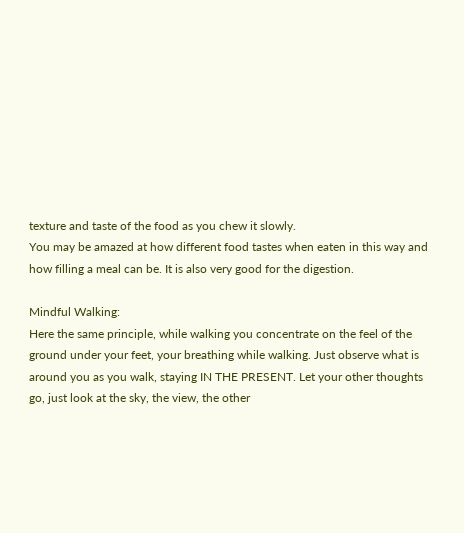texture and taste of the food as you chew it slowly.
You may be amazed at how different food tastes when eaten in this way and
how filling a meal can be. It is also very good for the digestion.

Mindful Walking:
Here the same principle, while walking you concentrate on the feel of the
ground under your feet, your breathing while walking. Just observe what is
around you as you walk, staying IN THE PRESENT. Let your other thoughts
go, just look at the sky, the view, the other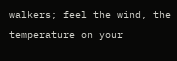walkers; feel the wind, the
temperature on your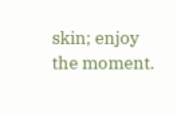skin; enjoy the moment.